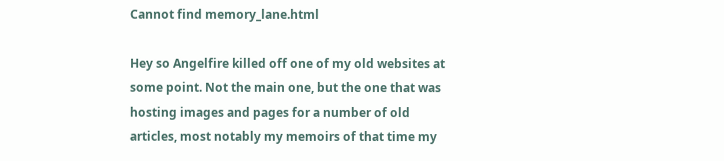Cannot find memory_lane.html

Hey so Angelfire killed off one of my old websites at some point. Not the main one, but the one that was hosting images and pages for a number of old articles, most notably my memoirs of that time my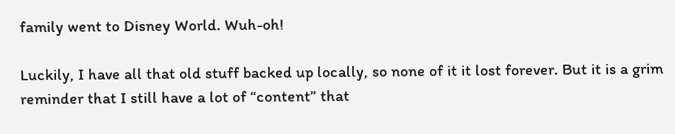family went to Disney World. Wuh-oh!

Luckily, I have all that old stuff backed up locally, so none of it it lost forever. But it is a grim reminder that I still have a lot of “content” that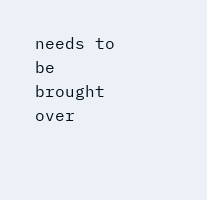needs to be brought over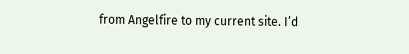from Angelfire to my current site. I’d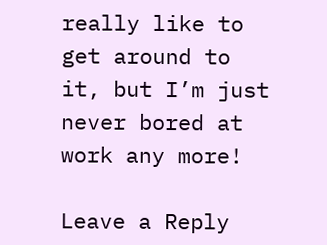really like to get around to it, but I’m just never bored at work any more!

Leave a Reply